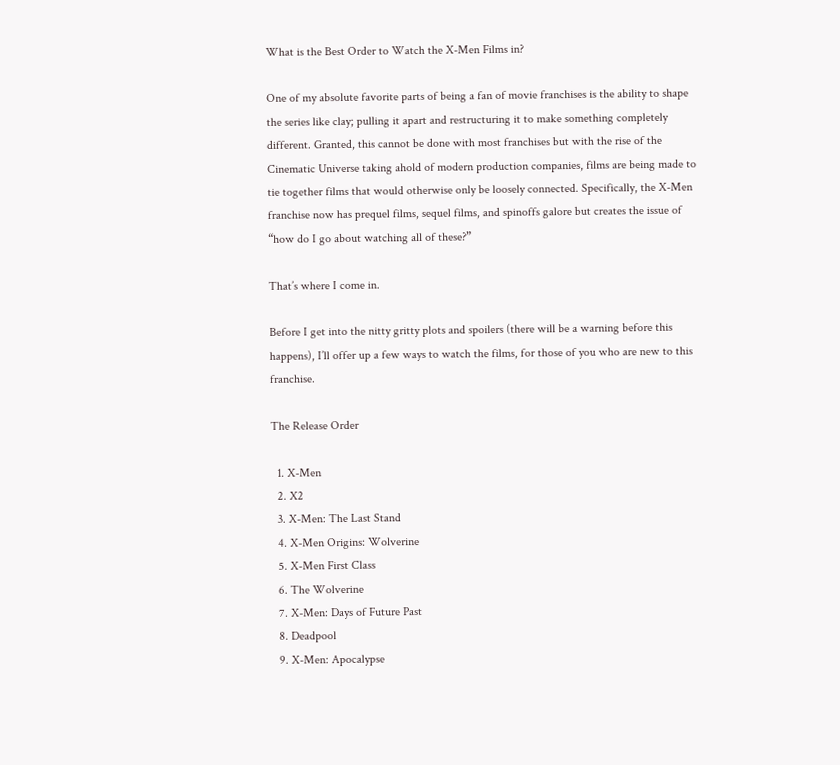What is the Best Order to Watch the X-Men Films in?

One of my absolute favorite parts of being a fan of movie franchises is the ability to shape the series like clay; pulling it apart and restructuring it to make something completely different. Granted, this cannot be done with most franchises but with the rise of the Cinematic Universe taking ahold of modern production companies, films are being made to tie together films that would otherwise only be loosely connected. Specifically, the X-Men franchise now has prequel films, sequel films, and spinoffs galore but creates the issue of “how do I go about watching all of these?”

That’s where I come in.

Before I get into the nitty gritty plots and spoilers (there will be a warning before this happens), I’ll offer up a few ways to watch the films, for those of you who are new to this franchise.

The Release Order

  1. X-Men
  2. X2
  3. X-Men: The Last Stand
  4. X-Men Origins: Wolverine
  5. X-Men First Class
  6. The Wolverine
  7. X-Men: Days of Future Past
  8. Deadpool
  9. X-Men: Apocalypse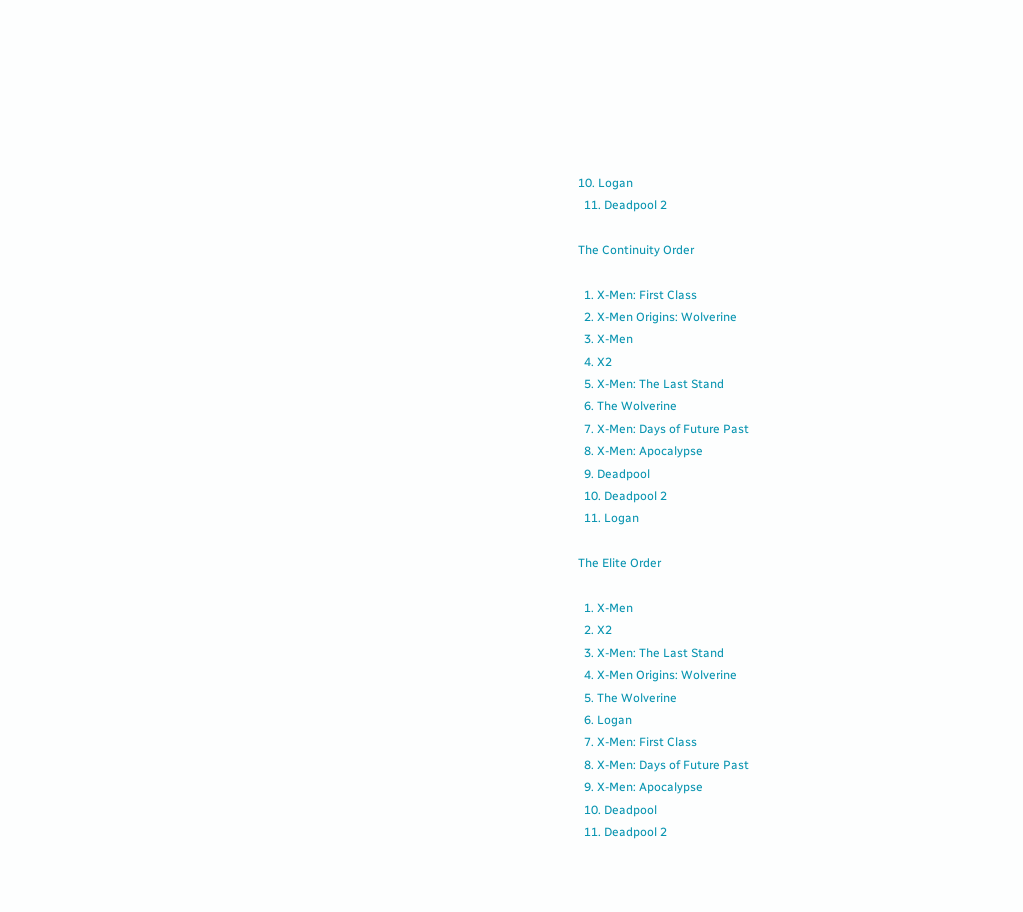10. Logan
  11. Deadpool 2

The Continuity Order

  1. X-Men: First Class
  2. X-Men Origins: Wolverine
  3. X-Men
  4. X2
  5. X-Men: The Last Stand
  6. The Wolverine
  7. X-Men: Days of Future Past
  8. X-Men: Apocalypse
  9. Deadpool
  10. Deadpool 2
  11. Logan

The Elite Order

  1. X-Men
  2. X2
  3. X-Men: The Last Stand
  4. X-Men Origins: Wolverine
  5. The Wolverine
  6. Logan
  7. X-Men: First Class
  8. X-Men: Days of Future Past
  9. X-Men: Apocalypse
  10. Deadpool
  11. Deadpool 2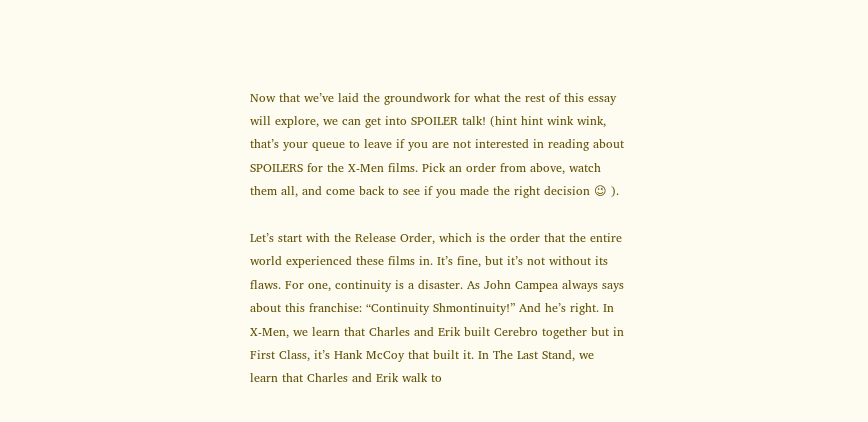Now that we’ve laid the groundwork for what the rest of this essay will explore, we can get into SPOILER talk! (hint hint wink wink, that’s your queue to leave if you are not interested in reading about SPOILERS for the X-Men films. Pick an order from above, watch them all, and come back to see if you made the right decision 😉 ).

Let’s start with the Release Order, which is the order that the entire world experienced these films in. It’s fine, but it’s not without its flaws. For one, continuity is a disaster. As John Campea always says about this franchise: “Continuity Shmontinuity!” And he’s right. In X-Men, we learn that Charles and Erik built Cerebro together but in First Class, it’s Hank McCoy that built it. In The Last Stand, we learn that Charles and Erik walk to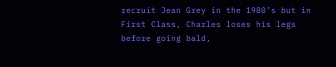recruit Jean Grey in the 1980’s but in First Class, Charles loses his legs before going bald,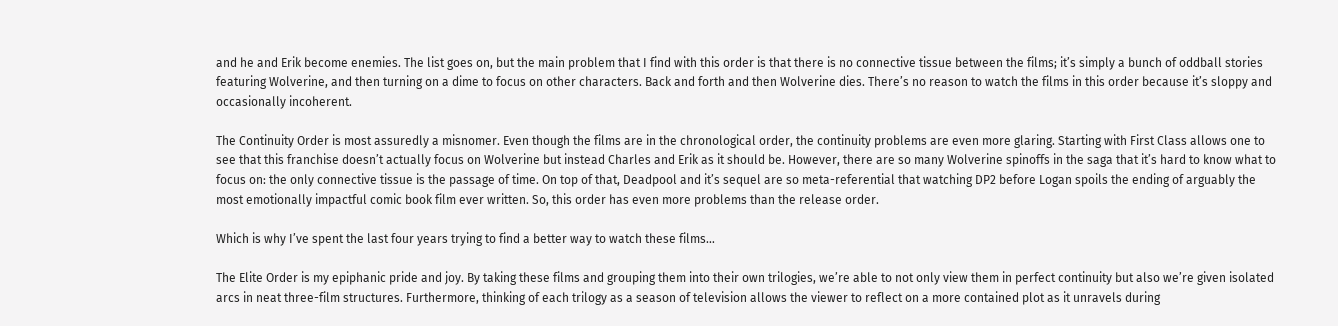and he and Erik become enemies. The list goes on, but the main problem that I find with this order is that there is no connective tissue between the films; it’s simply a bunch of oddball stories featuring Wolverine, and then turning on a dime to focus on other characters. Back and forth and then Wolverine dies. There’s no reason to watch the films in this order because it’s sloppy and occasionally incoherent.

The Continuity Order is most assuredly a misnomer. Even though the films are in the chronological order, the continuity problems are even more glaring. Starting with First Class allows one to see that this franchise doesn’t actually focus on Wolverine but instead Charles and Erik as it should be. However, there are so many Wolverine spinoffs in the saga that it’s hard to know what to focus on: the only connective tissue is the passage of time. On top of that, Deadpool and it’s sequel are so meta-referential that watching DP2 before Logan spoils the ending of arguably the most emotionally impactful comic book film ever written. So, this order has even more problems than the release order.

Which is why I’ve spent the last four years trying to find a better way to watch these films…

The Elite Order is my epiphanic pride and joy. By taking these films and grouping them into their own trilogies, we’re able to not only view them in perfect continuity but also we’re given isolated arcs in neat three-film structures. Furthermore, thinking of each trilogy as a season of television allows the viewer to reflect on a more contained plot as it unravels during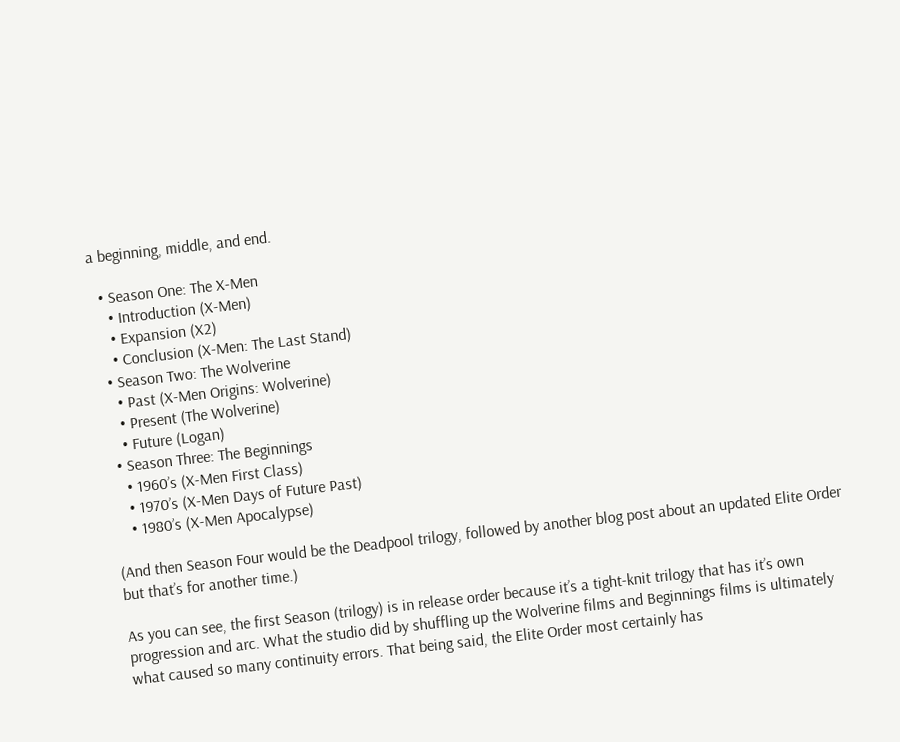a beginning, middle, and end.

  • Season One: The X-Men
    • Introduction (X-Men)
    • Expansion (X2)
    • Conclusion (X-Men: The Last Stand)
  • Season Two: The Wolverine
    • Past (X-Men Origins: Wolverine)
    • Present (The Wolverine)
    • Future (Logan)
  • Season Three: The Beginnings
    • 1960’s (X-Men First Class)
    • 1970’s (X-Men Days of Future Past)
    • 1980’s (X-Men Apocalypse)

(And then Season Four would be the Deadpool trilogy, followed by another blog post about an updated Elite Order but that’s for another time.)

As you can see, the first Season (trilogy) is in release order because it’s a tight-knit trilogy that has it’s own progression and arc. What the studio did by shuffling up the Wolverine films and Beginnings films is ultimately what caused so many continuity errors. That being said, the Elite Order most certainly has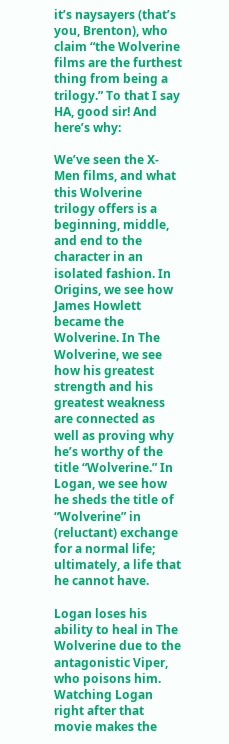it’s naysayers (that’s you, Brenton), who claim “the Wolverine films are the furthest thing from being a trilogy.” To that I say HA, good sir! And here’s why:

We’ve seen the X-Men films, and what this Wolverine trilogy offers is a beginning, middle, and end to the character in an isolated fashion. In Origins, we see how James Howlett became the Wolverine. In The Wolverine, we see how his greatest strength and his greatest weakness are connected as well as proving why he’s worthy of the title “Wolverine.” In Logan, we see how he sheds the title of “Wolverine” in (reluctant) exchange for a normal life; ultimately, a life that he cannot have.

Logan loses his ability to heal in The Wolverine due to the antagonistic Viper, who poisons him. Watching Logan right after that movie makes the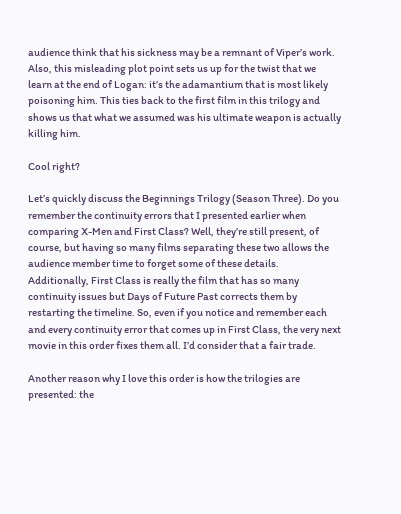audience think that his sickness may be a remnant of Viper’s work. Also, this misleading plot point sets us up for the twist that we learn at the end of Logan: it’s the adamantium that is most likely poisoning him. This ties back to the first film in this trilogy and shows us that what we assumed was his ultimate weapon is actually killing him.

Cool right?

Let’s quickly discuss the Beginnings Trilogy (Season Three). Do you remember the continuity errors that I presented earlier when comparing X-Men and First Class? Well, they’re still present, of course, but having so many films separating these two allows the audience member time to forget some of these details. Additionally, First Class is really the film that has so many continuity issues but Days of Future Past corrects them by restarting the timeline. So, even if you notice and remember each and every continuity error that comes up in First Class, the very next movie in this order fixes them all. I’d consider that a fair trade.

Another reason why I love this order is how the trilogies are presented: the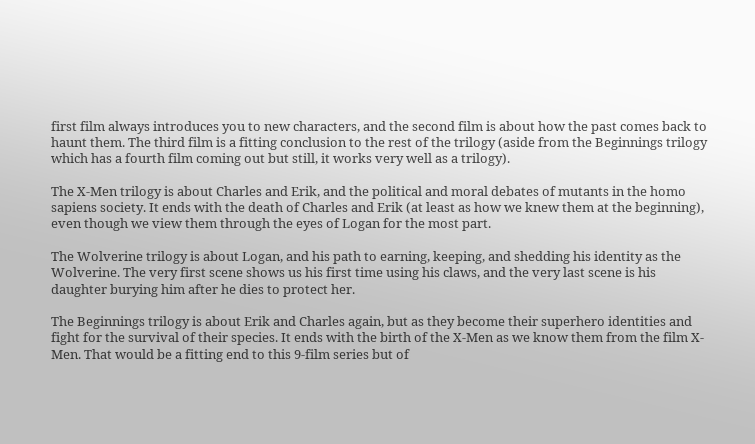first film always introduces you to new characters, and the second film is about how the past comes back to haunt them. The third film is a fitting conclusion to the rest of the trilogy (aside from the Beginnings trilogy which has a fourth film coming out but still, it works very well as a trilogy).

The X-Men trilogy is about Charles and Erik, and the political and moral debates of mutants in the homo sapiens society. It ends with the death of Charles and Erik (at least as how we knew them at the beginning), even though we view them through the eyes of Logan for the most part.

The Wolverine trilogy is about Logan, and his path to earning, keeping, and shedding his identity as the Wolverine. The very first scene shows us his first time using his claws, and the very last scene is his daughter burying him after he dies to protect her.

The Beginnings trilogy is about Erik and Charles again, but as they become their superhero identities and fight for the survival of their species. It ends with the birth of the X-Men as we know them from the film X-Men. That would be a fitting end to this 9-film series but of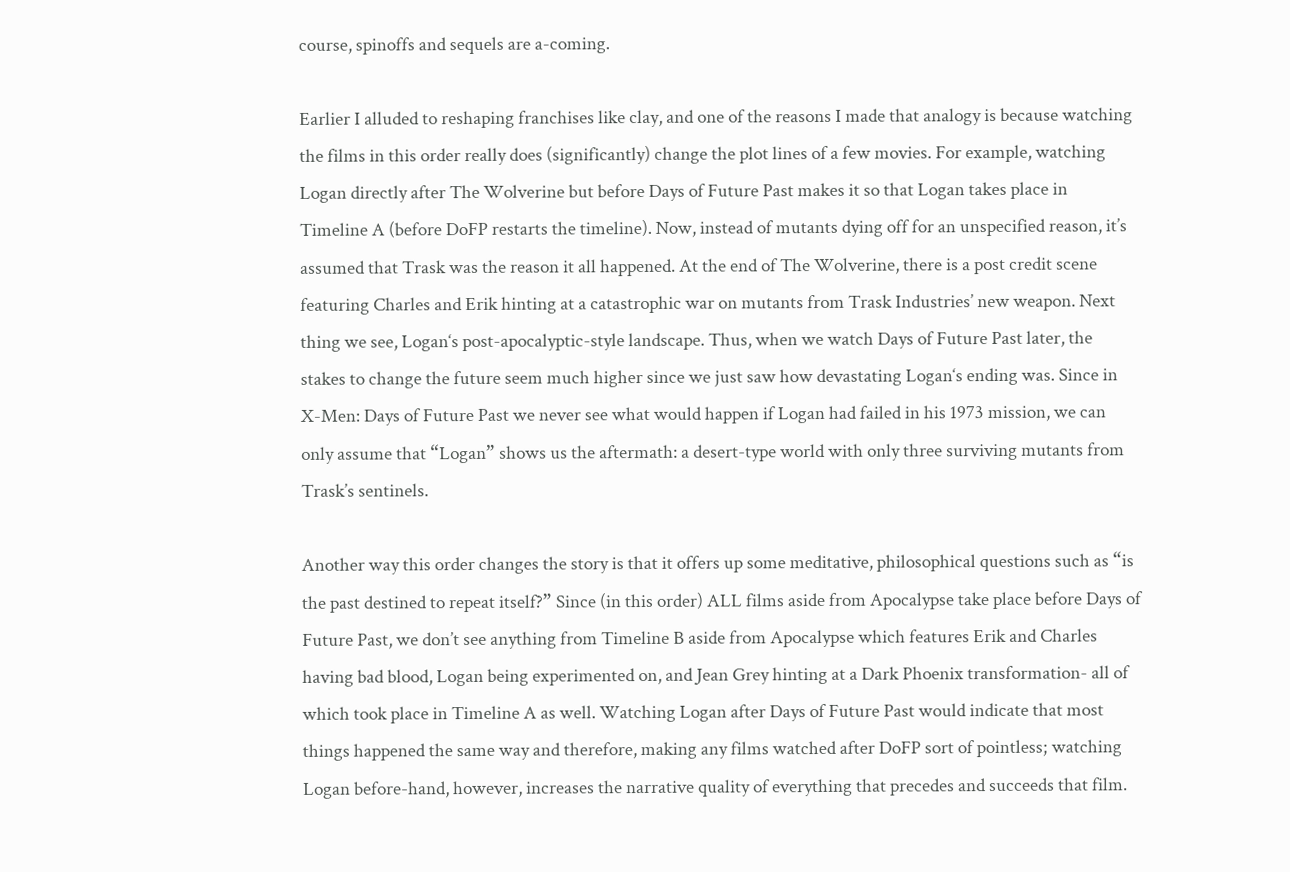course, spinoffs and sequels are a-coming.

Earlier I alluded to reshaping franchises like clay, and one of the reasons I made that analogy is because watching the films in this order really does (significantly) change the plot lines of a few movies. For example, watching Logan directly after The Wolverine but before Days of Future Past makes it so that Logan takes place in Timeline A (before DoFP restarts the timeline). Now, instead of mutants dying off for an unspecified reason, it’s assumed that Trask was the reason it all happened. At the end of The Wolverine, there is a post credit scene featuring Charles and Erik hinting at a catastrophic war on mutants from Trask Industries’ new weapon. Next thing we see, Logan‘s post-apocalyptic-style landscape. Thus, when we watch Days of Future Past later, the stakes to change the future seem much higher since we just saw how devastating Logan‘s ending was. Since in X-Men: Days of Future Past we never see what would happen if Logan had failed in his 1973 mission, we can only assume that “Logan” shows us the aftermath: a desert-type world with only three surviving mutants from Trask’s sentinels.

Another way this order changes the story is that it offers up some meditative, philosophical questions such as “is the past destined to repeat itself?” Since (in this order) ALL films aside from Apocalypse take place before Days of Future Past, we don’t see anything from Timeline B aside from Apocalypse which features Erik and Charles having bad blood, Logan being experimented on, and Jean Grey hinting at a Dark Phoenix transformation- all of which took place in Timeline A as well. Watching Logan after Days of Future Past would indicate that most things happened the same way and therefore, making any films watched after DoFP sort of pointless; watching Logan before-hand, however, increases the narrative quality of everything that precedes and succeeds that film.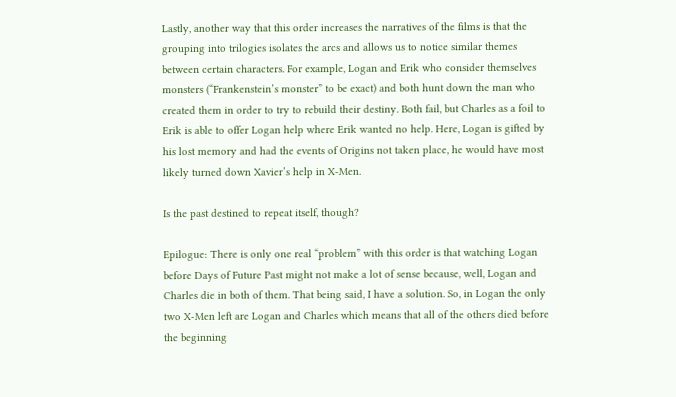Lastly, another way that this order increases the narratives of the films is that the grouping into trilogies isolates the arcs and allows us to notice similar themes between certain characters. For example, Logan and Erik who consider themselves monsters (“Frankenstein’s monster” to be exact) and both hunt down the man who created them in order to try to rebuild their destiny. Both fail, but Charles as a foil to Erik is able to offer Logan help where Erik wanted no help. Here, Logan is gifted by his lost memory and had the events of Origins not taken place, he would have most likely turned down Xavier’s help in X-Men.

Is the past destined to repeat itself, though?

Epilogue: There is only one real “problem” with this order is that watching Logan before Days of Future Past might not make a lot of sense because, well, Logan and Charles die in both of them. That being said, I have a solution. So, in Logan the only two X-Men left are Logan and Charles which means that all of the others died before the beginning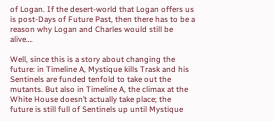of Logan. If the desert-world that Logan offers us is post-Days of Future Past, then there has to be a reason why Logan and Charles would still be alive….

Well, since this is a story about changing the future: in Timeline A, Mystique kills Trask and his Sentinels are funded tenfold to take out the mutants. But also in Timeline A, the climax at the White House doesn’t actually take place; the future is still full of Sentinels up until Mystique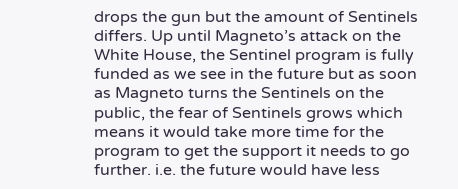drops the gun but the amount of Sentinels differs. Up until Magneto’s attack on the White House, the Sentinel program is fully funded as we see in the future but as soon as Magneto turns the Sentinels on the public, the fear of Sentinels grows which means it would take more time for the program to get the support it needs to go further. i.e. the future would have less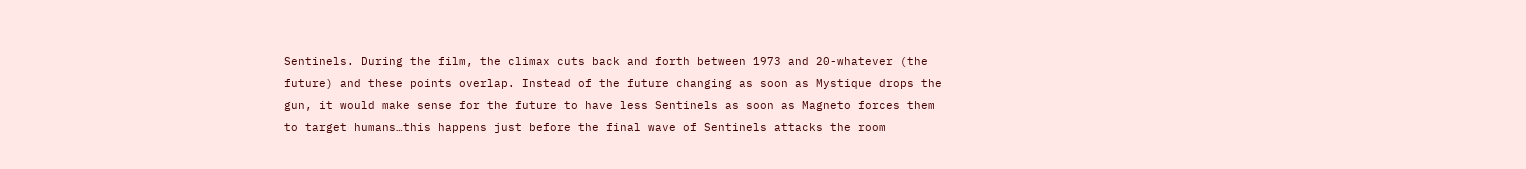Sentinels. During the film, the climax cuts back and forth between 1973 and 20-whatever (the future) and these points overlap. Instead of the future changing as soon as Mystique drops the gun, it would make sense for the future to have less Sentinels as soon as Magneto forces them to target humans…this happens just before the final wave of Sentinels attacks the room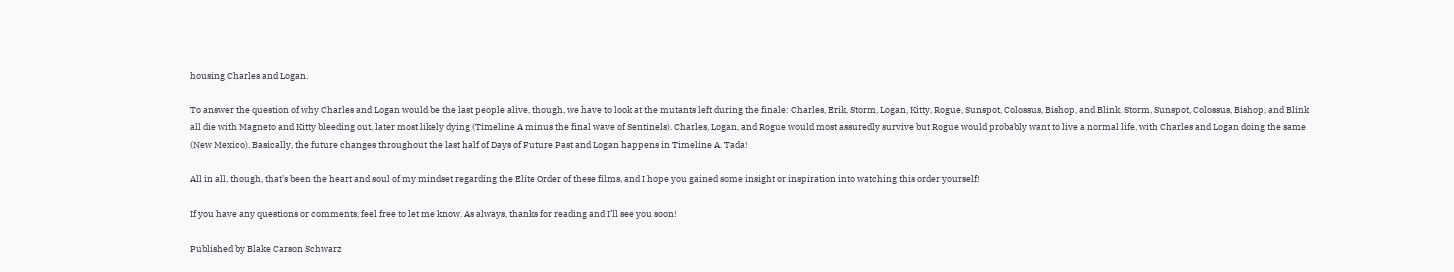housing Charles and Logan.

To answer the question of why Charles and Logan would be the last people alive, though, we have to look at the mutants left during the finale: Charles, Erik, Storm, Logan, Kitty, Rogue, Sunspot, Colossus, Bishop, and Blink. Storm, Sunspot, Colossus, Bishop, and Blink all die with Magneto and Kitty bleeding out, later most likely dying (Timeline A minus the final wave of Sentinels). Charles, Logan, and Rogue would most assuredly survive but Rogue would probably want to live a normal life, with Charles and Logan doing the same (New Mexico). Basically, the future changes throughout the last half of Days of Future Past and Logan happens in Timeline A. Tada!

All in all, though, that’s been the heart and soul of my mindset regarding the Elite Order of these films, and I hope you gained some insight or inspiration into watching this order yourself!

If you have any questions or comments, feel free to let me know. As always, thanks for reading and I’ll see you soon!

Published by Blake Carson Schwarz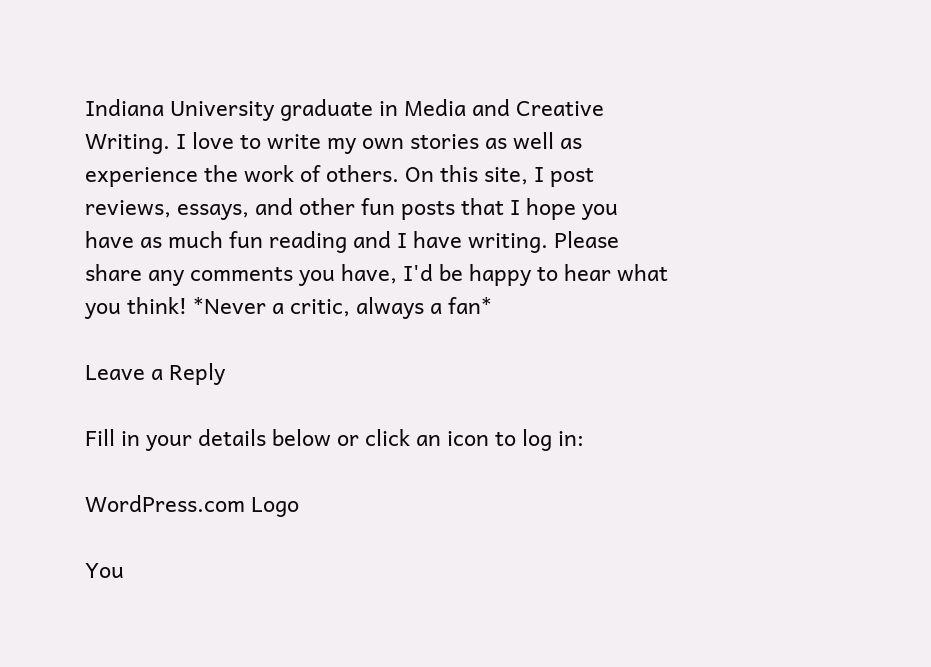Indiana University graduate in Media and Creative Writing. I love to write my own stories as well as experience the work of others. On this site, I post reviews, essays, and other fun posts that I hope you have as much fun reading and I have writing. Please share any comments you have, I'd be happy to hear what you think! *Never a critic, always a fan*

Leave a Reply

Fill in your details below or click an icon to log in:

WordPress.com Logo

You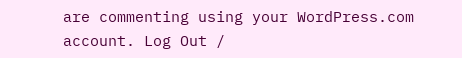are commenting using your WordPress.com account. Log Out /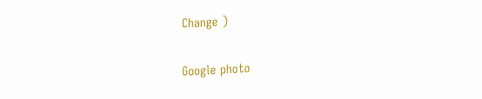Change )

Google photo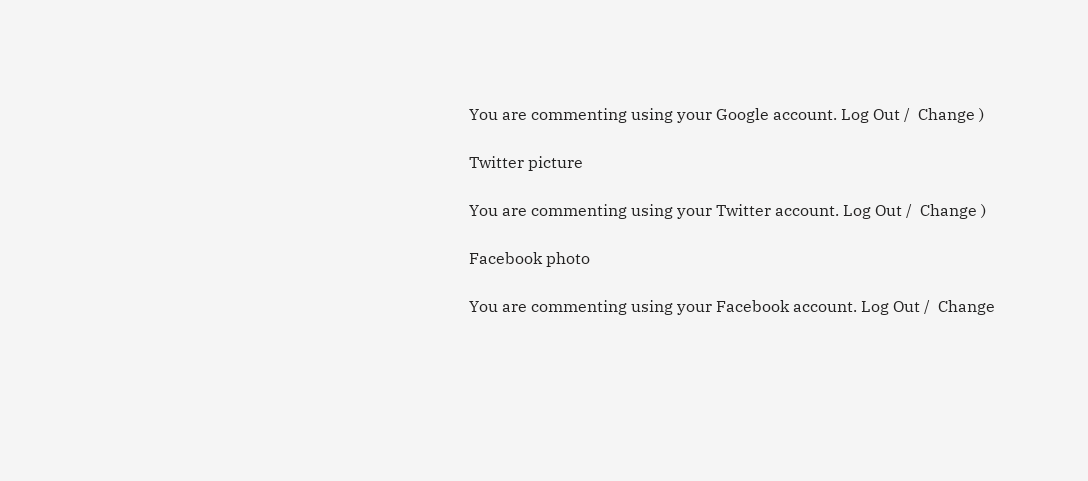You are commenting using your Google account. Log Out /  Change )

Twitter picture

You are commenting using your Twitter account. Log Out /  Change )

Facebook photo

You are commenting using your Facebook account. Log Out /  Change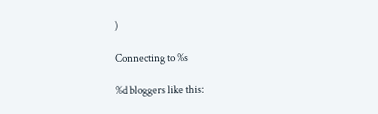)

Connecting to %s

%d bloggers like this: